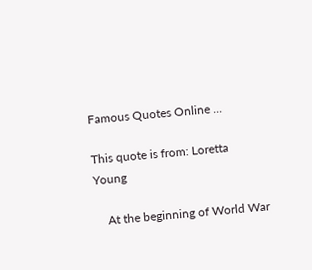Famous Quotes Online ...

This quote is from: Loretta Young

    At the beginning of World War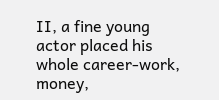II, a fine young actor placed his whole career-work, money,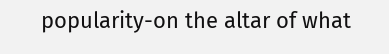popularity-on the altar of what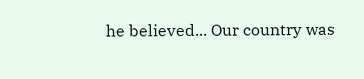he believed... Our country was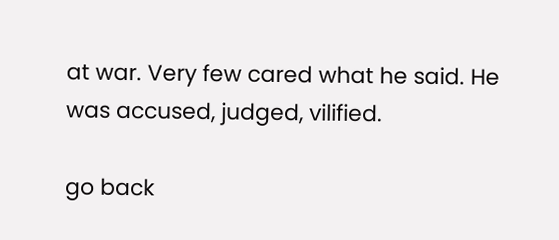at war. Very few cared what he said. He was accused, judged, vilified.

go back